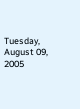Tuesday, August 09, 2005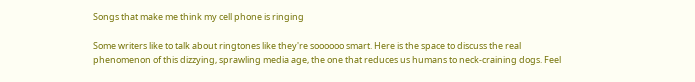Songs that make me think my cell phone is ringing

Some writers like to talk about ringtones like they're soooooo smart. Here is the space to discuss the real phenomenon of this dizzying, sprawling media age, the one that reduces us humans to neck-craining dogs. Feel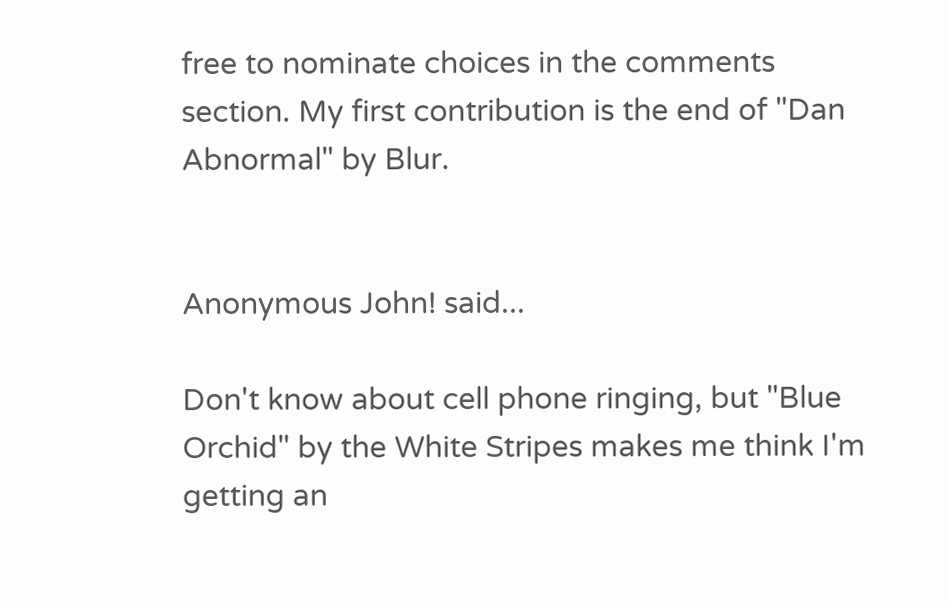free to nominate choices in the comments section. My first contribution is the end of "Dan Abnormal" by Blur.


Anonymous John! said...

Don't know about cell phone ringing, but "Blue Orchid" by the White Stripes makes me think I'm getting an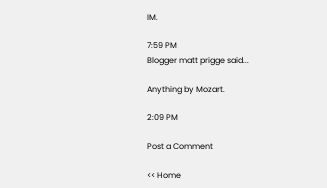IM.

7:59 PM
Blogger matt prigge said...

Anything by Mozart.

2:09 PM

Post a Comment

<< Home